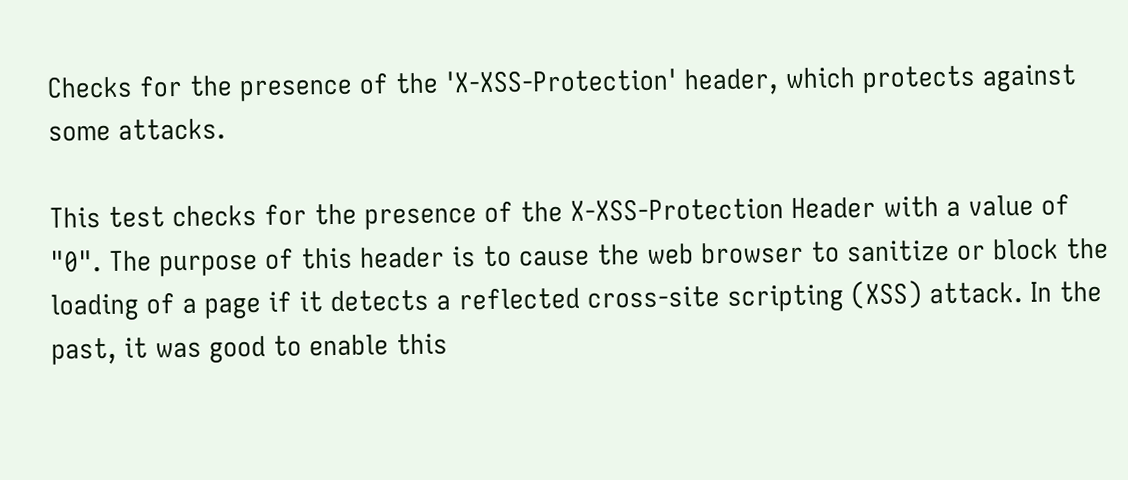Checks for the presence of the 'X-XSS-Protection' header, which protects against some attacks.

This test checks for the presence of the X-XSS-Protection Header with a value of "0". The purpose of this header is to cause the web browser to sanitize or block the loading of a page if it detects a reflected cross-site scripting (XSS) attack. In the past, it was good to enable this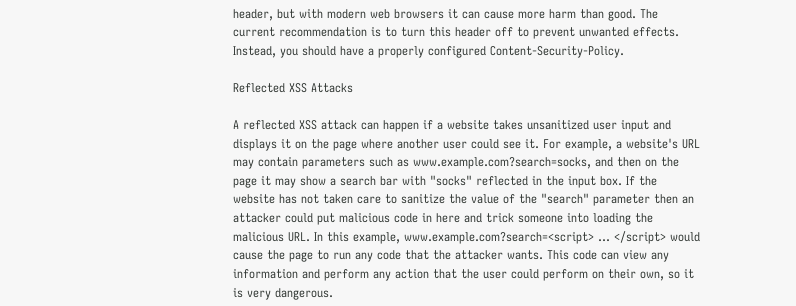header, but with modern web browsers it can cause more harm than good. The current recommendation is to turn this header off to prevent unwanted effects. Instead, you should have a properly configured Content-Security-Policy.

Reflected XSS Attacks

A reflected XSS attack can happen if a website takes unsanitized user input and displays it on the page where another user could see it. For example, a website's URL may contain parameters such as www.example.com?search=socks, and then on the page it may show a search bar with "socks" reflected in the input box. If the website has not taken care to sanitize the value of the "search" parameter then an attacker could put malicious code in here and trick someone into loading the malicious URL. In this example, www.example.com?search=<script> ... </script> would cause the page to run any code that the attacker wants. This code can view any information and perform any action that the user could perform on their own, so it is very dangerous.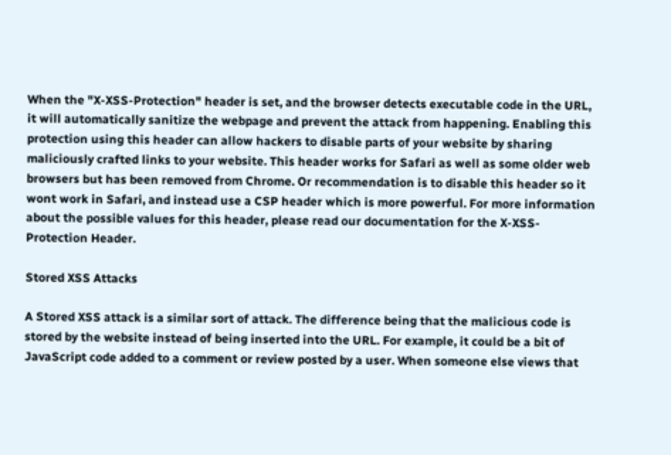When the "X-XSS-Protection" header is set, and the browser detects executable code in the URL, it will automatically sanitize the webpage and prevent the attack from happening. Enabling this protection using this header can allow hackers to disable parts of your website by sharing maliciously crafted links to your website. This header works for Safari as well as some older web browsers but has been removed from Chrome. Or recommendation is to disable this header so it wont work in Safari, and instead use a CSP header which is more powerful. For more information about the possible values for this header, please read our documentation for the X-XSS-Protection Header.

Stored XSS Attacks

A Stored XSS attack is a similar sort of attack. The difference being that the malicious code is stored by the website instead of being inserted into the URL. For example, it could be a bit of JavaScript code added to a comment or review posted by a user. When someone else views that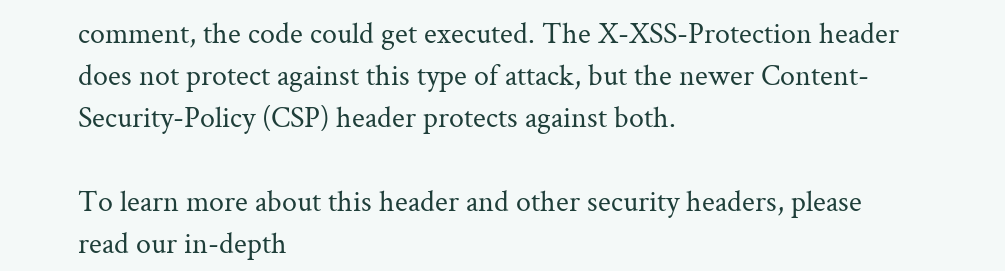comment, the code could get executed. The X-XSS-Protection header does not protect against this type of attack, but the newer Content-Security-Policy (CSP) header protects against both.

To learn more about this header and other security headers, please read our in-depth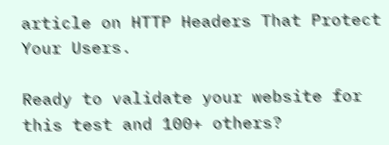article on HTTP Headers That Protect Your Users.

Ready to validate your website for this test and 100+ others?